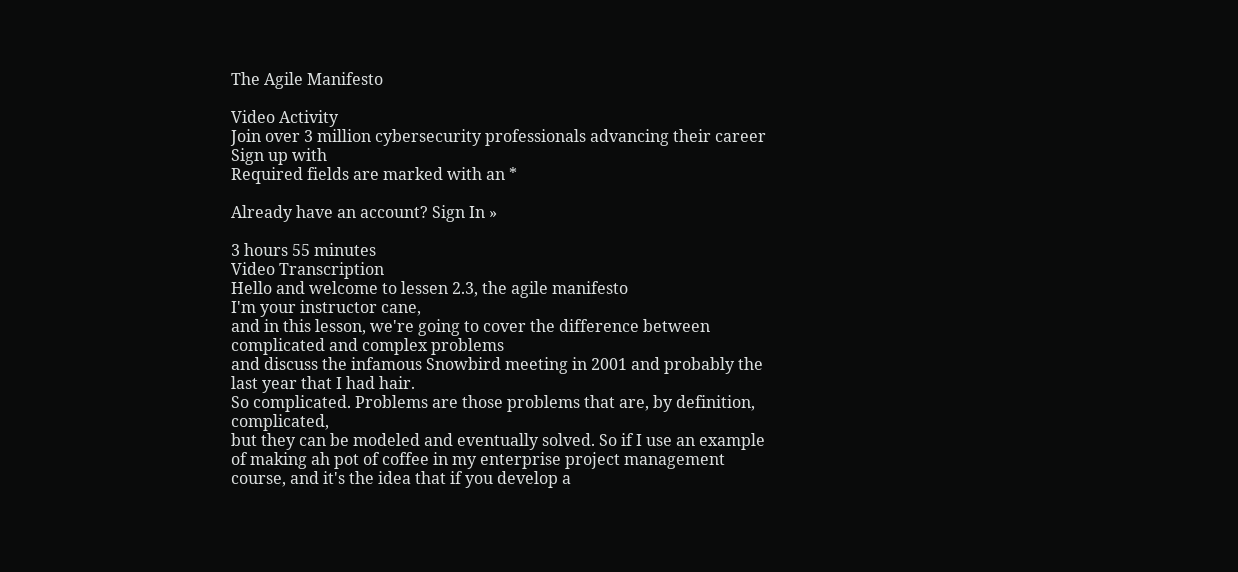The Agile Manifesto

Video Activity
Join over 3 million cybersecurity professionals advancing their career
Sign up with
Required fields are marked with an *

Already have an account? Sign In »

3 hours 55 minutes
Video Transcription
Hello and welcome to lessen 2.3, the agile manifesto
I'm your instructor cane,
and in this lesson, we're going to cover the difference between complicated and complex problems
and discuss the infamous Snowbird meeting in 2001 and probably the last year that I had hair.
So complicated. Problems are those problems that are, by definition, complicated,
but they can be modeled and eventually solved. So if I use an example of making ah pot of coffee in my enterprise project management course, and it's the idea that if you develop a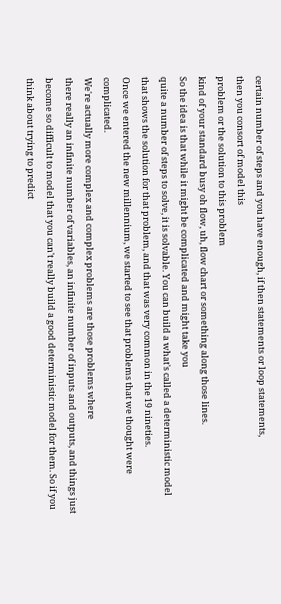certain number of steps and you have enough, if then statements or loop statements,
then you consort of model this
problem or the solution to this problem
kind of your standard busy oh flow, uh, flow chart or something along those lines.
So the idea is that while it might be complicated and might take you
quite a number of steps to solve, it is solvable. You can build a what's called a deterministic model
that shows the solution for that problem, and that was very common in the 19 nineties.
Once we entered the new millennium, we started to see that problems that we thought were complicated.
We're actually more complex and complex problems are those problems where
there really an infinite number of variables, an infinite number of inputs and outputs, and things just become so difficult to model that you can't really build a good deterministic model for them. So if you think about trying to predict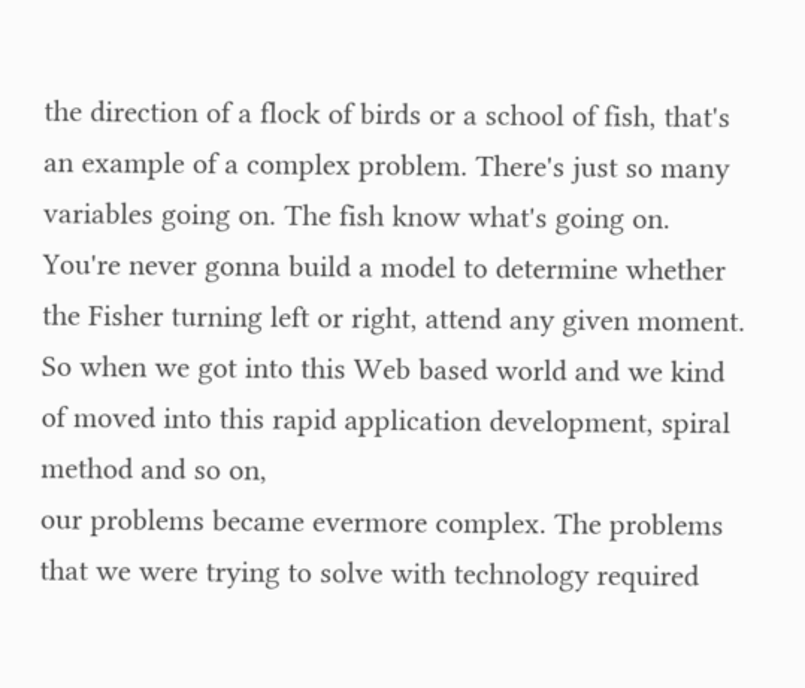the direction of a flock of birds or a school of fish, that's an example of a complex problem. There's just so many variables going on. The fish know what's going on. You're never gonna build a model to determine whether the Fisher turning left or right, attend any given moment.
So when we got into this Web based world and we kind of moved into this rapid application development, spiral method and so on,
our problems became evermore complex. The problems that we were trying to solve with technology required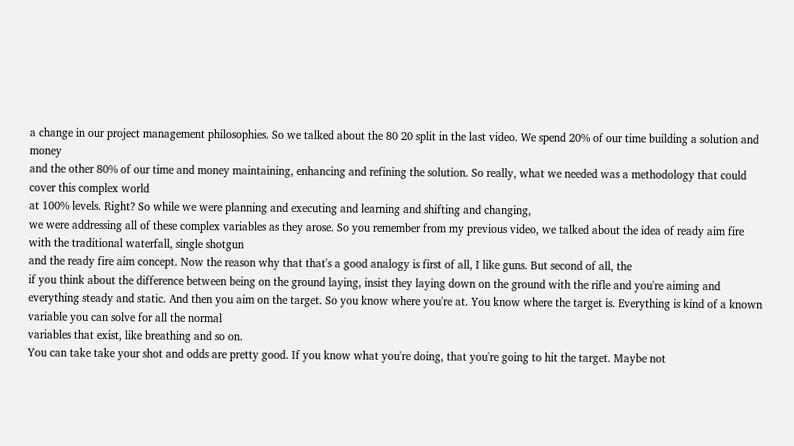a change in our project management philosophies. So we talked about the 80 20 split in the last video. We spend 20% of our time building a solution and money
and the other 80% of our time and money maintaining, enhancing and refining the solution. So really, what we needed was a methodology that could cover this complex world
at 100% levels. Right? So while we were planning and executing and learning and shifting and changing,
we were addressing all of these complex variables as they arose. So you remember from my previous video, we talked about the idea of ready aim fire
with the traditional waterfall, single shotgun
and the ready fire aim concept. Now the reason why that that's a good analogy is first of all, I like guns. But second of all, the
if you think about the difference between being on the ground laying, insist they laying down on the ground with the rifle and you're aiming and everything steady and static. And then you aim on the target. So you know where you're at. You know where the target is. Everything is kind of a known variable you can solve for all the normal
variables that exist, like breathing and so on.
You can take take your shot and odds are pretty good. If you know what you're doing, that you're going to hit the target. Maybe not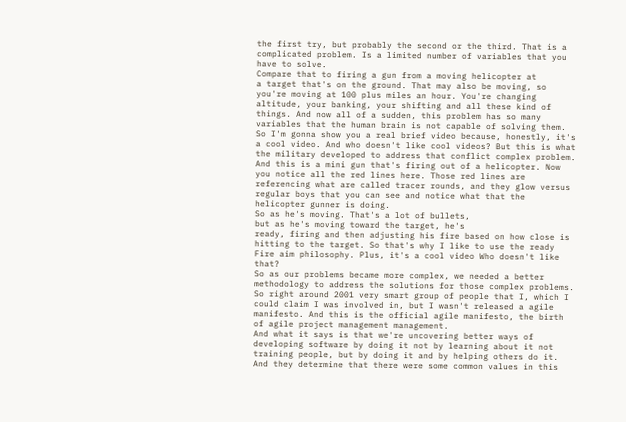the first try, but probably the second or the third. That is a complicated problem. Is a limited number of variables that you have to solve.
Compare that to firing a gun from a moving helicopter at
a target that's on the ground. That may also be moving, so you're moving at 100 plus miles an hour. You're changing altitude, your banking, your shifting and all these kind of things. And now all of a sudden, this problem has so many variables that the human brain is not capable of solving them.
So I'm gonna show you a real brief video because, honestly, it's a cool video. And who doesn't like cool videos? But this is what the military developed to address that conflict complex problem.
And this is a mini gun that's firing out of a helicopter. Now you notice all the red lines here. Those red lines are referencing what are called tracer rounds, and they glow versus regular boys that you can see and notice what that the helicopter gunner is doing.
So as he's moving. That's a lot of bullets,
but as he's moving toward the target, he's
ready, firing and then adjusting his fire based on how close is hitting to the target. So that's why I like to use the ready Fire aim philosophy. Plus, it's a cool video Who doesn't like that?
So as our problems became more complex, we needed a better methodology to address the solutions for those complex problems.
So right around 2001 very smart group of people that I, which I could claim I was involved in, but I wasn't released a agile manifesto. And this is the official agile manifesto, the birth of agile project management management.
And what it says is that we're uncovering better ways of developing software by doing it not by learning about it not training people, but by doing it and by helping others do it. And they determine that there were some common values in this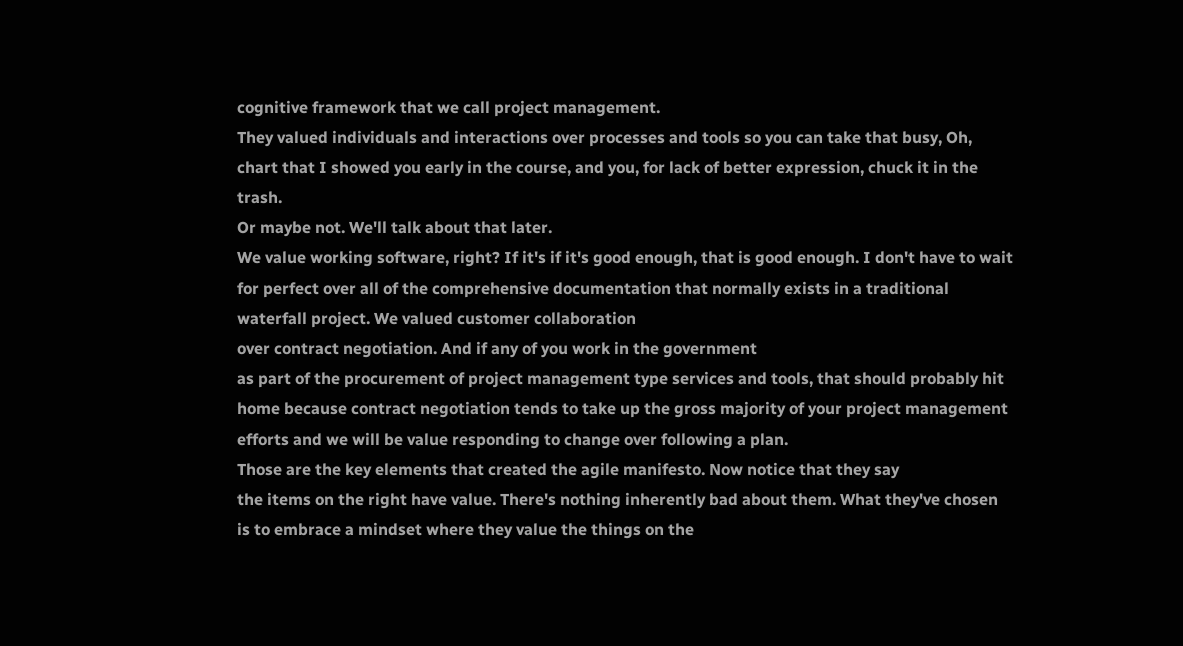cognitive framework that we call project management.
They valued individuals and interactions over processes and tools so you can take that busy, Oh, chart that I showed you early in the course, and you, for lack of better expression, chuck it in the trash.
Or maybe not. We'll talk about that later.
We value working software, right? If it's if it's good enough, that is good enough. I don't have to wait for perfect over all of the comprehensive documentation that normally exists in a traditional waterfall project. We valued customer collaboration
over contract negotiation. And if any of you work in the government
as part of the procurement of project management type services and tools, that should probably hit home because contract negotiation tends to take up the gross majority of your project management efforts and we will be value responding to change over following a plan.
Those are the key elements that created the agile manifesto. Now notice that they say
the items on the right have value. There's nothing inherently bad about them. What they've chosen is to embrace a mindset where they value the things on the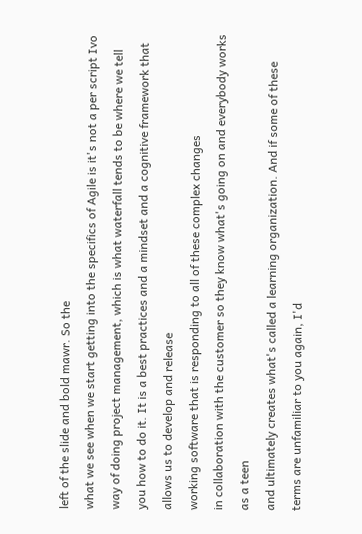left of the slide and bold mawr. So the
what we see when we start getting into the specifics of Agile is it's not a per script Ivo
way of doing project management, which is what waterfall tends to be where we tell you how to do it. It is a best practices and a mindset and a cognitive framework that allows us to develop and release
working software that is responding to all of these complex changes
in collaboration with the customer so they know what's going on and everybody works as a teen
and ultimately creates what's called a learning organization. And if some of these terms are unfamiliar to you again, I'd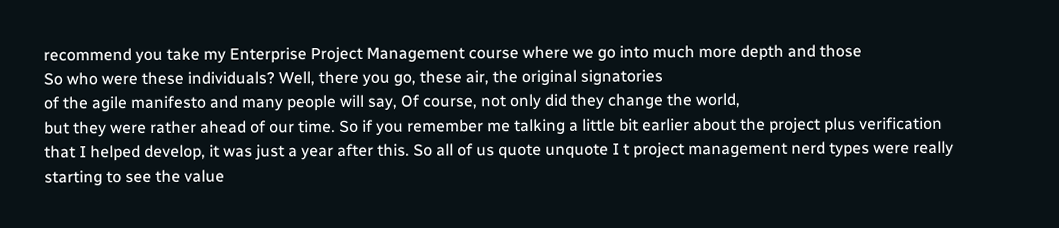recommend you take my Enterprise Project Management course where we go into much more depth and those
So who were these individuals? Well, there you go, these air, the original signatories
of the agile manifesto and many people will say, Of course, not only did they change the world,
but they were rather ahead of our time. So if you remember me talking a little bit earlier about the project plus verification that I helped develop, it was just a year after this. So all of us quote unquote I t project management nerd types were really starting to see the value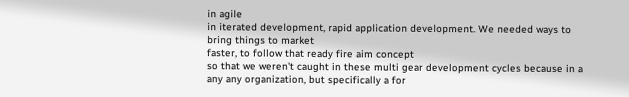in agile
in iterated development, rapid application development. We needed ways to bring things to market
faster, to follow that ready fire aim concept
so that we weren't caught in these multi gear development cycles because in a any any organization, but specifically a for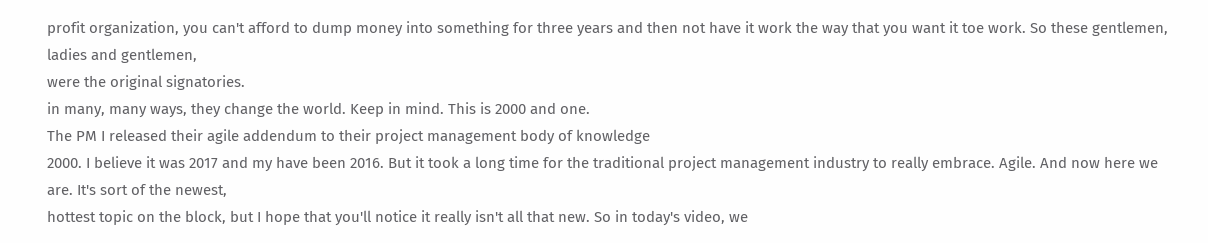profit organization, you can't afford to dump money into something for three years and then not have it work the way that you want it toe work. So these gentlemen, ladies and gentlemen,
were the original signatories.
in many, many ways, they change the world. Keep in mind. This is 2000 and one.
The PM I released their agile addendum to their project management body of knowledge
2000. I believe it was 2017 and my have been 2016. But it took a long time for the traditional project management industry to really embrace. Agile. And now here we are. It's sort of the newest,
hottest topic on the block, but I hope that you'll notice it really isn't all that new. So in today's video, we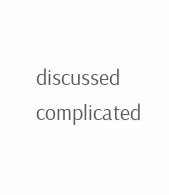discussed complicated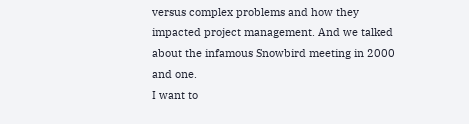versus complex problems and how they impacted project management. And we talked about the infamous Snowbird meeting in 2000 and one.
I want to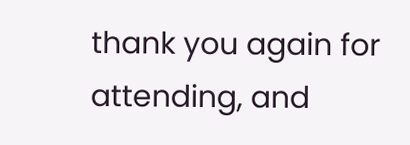thank you again for attending, and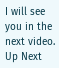I will see you in the next video.
Up Next